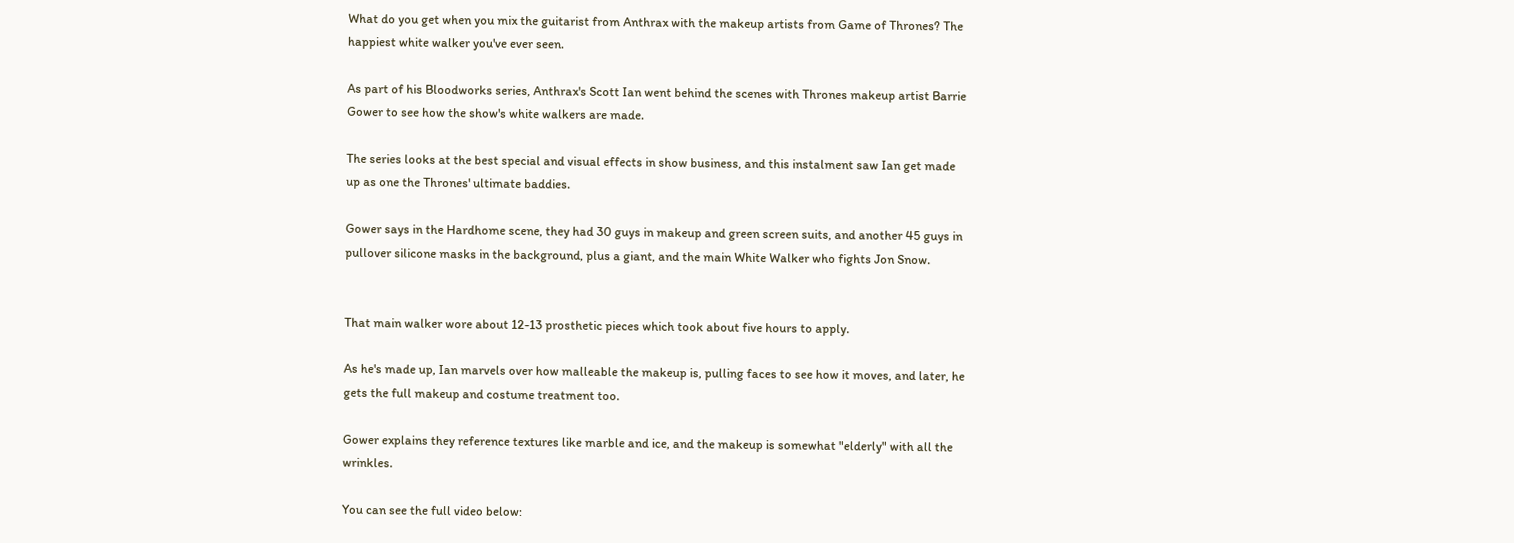What do you get when you mix the guitarist from Anthrax with the makeup artists from Game of Thrones? The happiest white walker you've ever seen.

As part of his Bloodworks series, Anthrax's Scott Ian went behind the scenes with Thrones makeup artist Barrie Gower to see how the show's white walkers are made.

The series looks at the best special and visual effects in show business, and this instalment saw Ian get made up as one the Thrones' ultimate baddies.

Gower says in the Hardhome scene, they had 30 guys in makeup and green screen suits, and another 45 guys in pullover silicone masks in the background, plus a giant, and the main White Walker who fights Jon Snow.


That main walker wore about 12-13 prosthetic pieces which took about five hours to apply.

As he's made up, Ian marvels over how malleable the makeup is, pulling faces to see how it moves, and later, he gets the full makeup and costume treatment too.

Gower explains they reference textures like marble and ice, and the makeup is somewhat "elderly" with all the wrinkles.

You can see the full video below: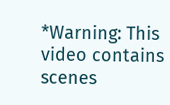*Warning: This video contains scenes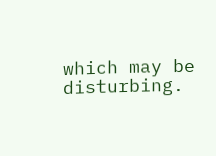which may be disturbing.